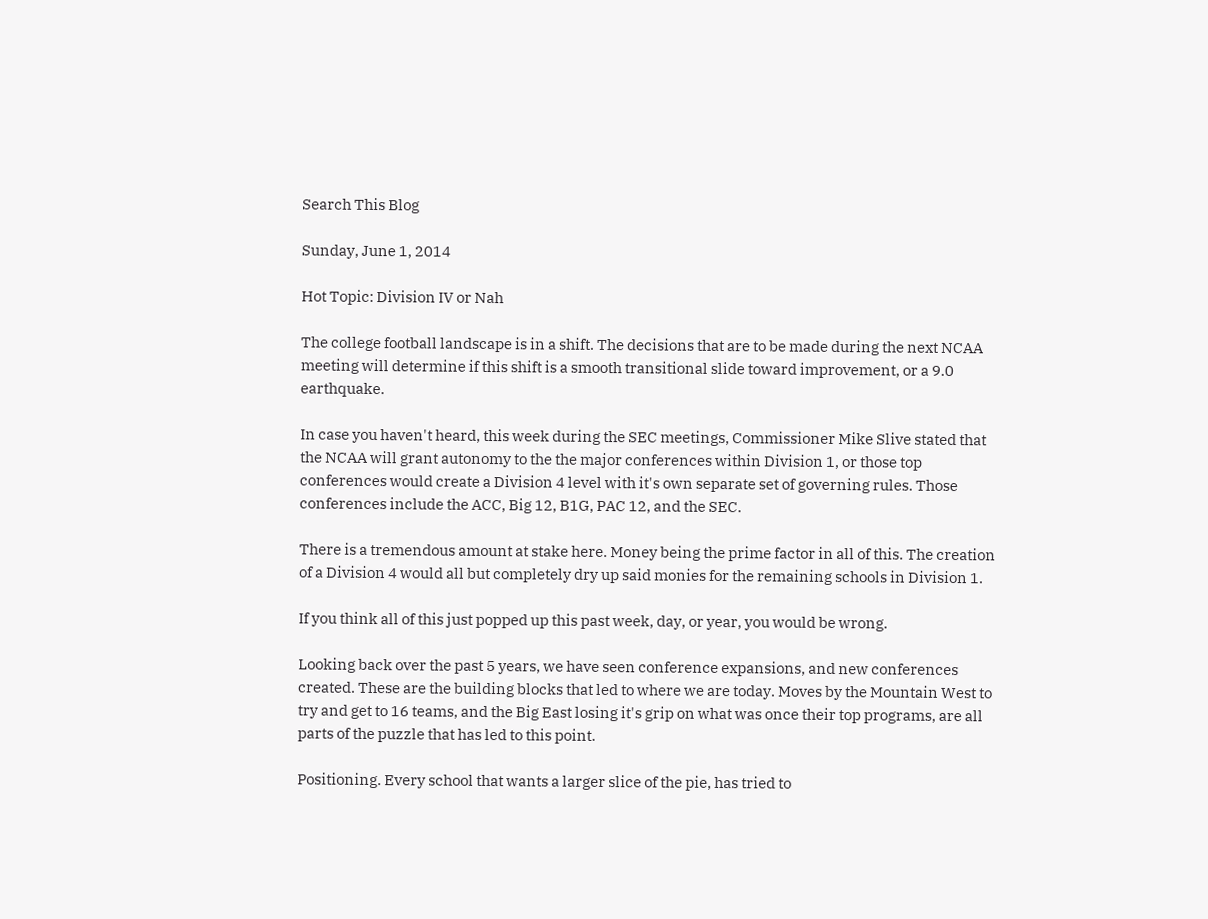Search This Blog

Sunday, June 1, 2014

Hot Topic: Division IV or Nah

The college football landscape is in a shift. The decisions that are to be made during the next NCAA meeting will determine if this shift is a smooth transitional slide toward improvement, or a 9.0 earthquake.

In case you haven't heard, this week during the SEC meetings, Commissioner Mike Slive stated that the NCAA will grant autonomy to the the major conferences within Division 1, or those top conferences would create a Division 4 level with it's own separate set of governing rules. Those conferences include the ACC, Big 12, B1G, PAC 12, and the SEC.

There is a tremendous amount at stake here. Money being the prime factor in all of this. The creation of a Division 4 would all but completely dry up said monies for the remaining schools in Division 1.

If you think all of this just popped up this past week, day, or year, you would be wrong.

Looking back over the past 5 years, we have seen conference expansions, and new conferences created. These are the building blocks that led to where we are today. Moves by the Mountain West to try and get to 16 teams, and the Big East losing it's grip on what was once their top programs, are all parts of the puzzle that has led to this point.

Positioning. Every school that wants a larger slice of the pie, has tried to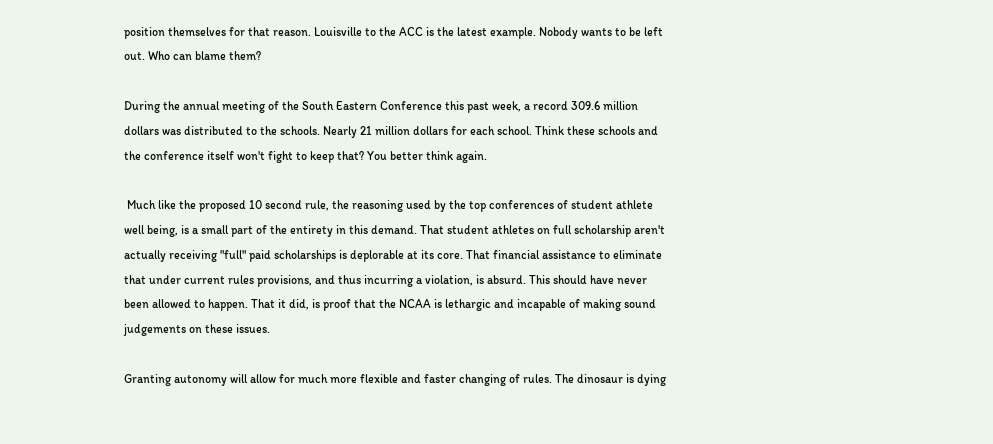position themselves for that reason. Louisville to the ACC is the latest example. Nobody wants to be left out. Who can blame them?

During the annual meeting of the South Eastern Conference this past week, a record 309.6 million dollars was distributed to the schools. Nearly 21 million dollars for each school. Think these schools and the conference itself won't fight to keep that? You better think again.

 Much like the proposed 10 second rule, the reasoning used by the top conferences of student athlete well being, is a small part of the entirety in this demand. That student athletes on full scholarship aren't actually receiving "full" paid scholarships is deplorable at its core. That financial assistance to eliminate that under current rules provisions, and thus incurring a violation, is absurd. This should have never been allowed to happen. That it did, is proof that the NCAA is lethargic and incapable of making sound judgements on these issues.

Granting autonomy will allow for much more flexible and faster changing of rules. The dinosaur is dying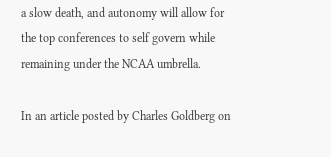a slow death, and autonomy will allow for the top conferences to self govern while remaining under the NCAA umbrella.

In an article posted by Charles Goldberg on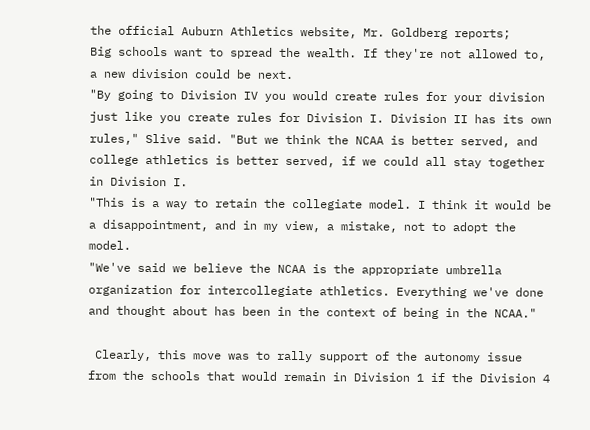the official Auburn Athletics website, Mr. Goldberg reports;
Big schools want to spread the wealth. If they're not allowed to, a new division could be next.
"By going to Division IV you would create rules for your division just like you create rules for Division I. Division II has its own rules," Slive said. "But we think the NCAA is better served, and college athletics is better served, if we could all stay together in Division I.
"This is a way to retain the collegiate model. I think it would be a disappointment, and in my view, a mistake, not to adopt the model.
"We've said we believe the NCAA is the appropriate umbrella organization for intercollegiate athletics. Everything we've done and thought about has been in the context of being in the NCAA."

 Clearly, this move was to rally support of the autonomy issue from the schools that would remain in Division 1 if the Division 4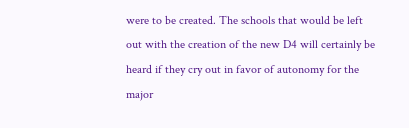were to be created. The schools that would be left out with the creation of the new D4 will certainly be heard if they cry out in favor of autonomy for the major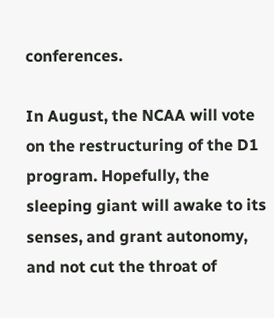conferences.

In August, the NCAA will vote on the restructuring of the D1 program. Hopefully, the sleeping giant will awake to its senses, and grant autonomy, and not cut the throat of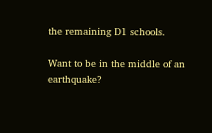the remaining D1 schools.

Want to be in the middle of an earthquake?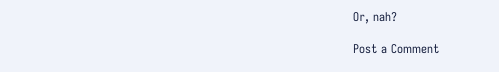Or, nah?

Post a Comment